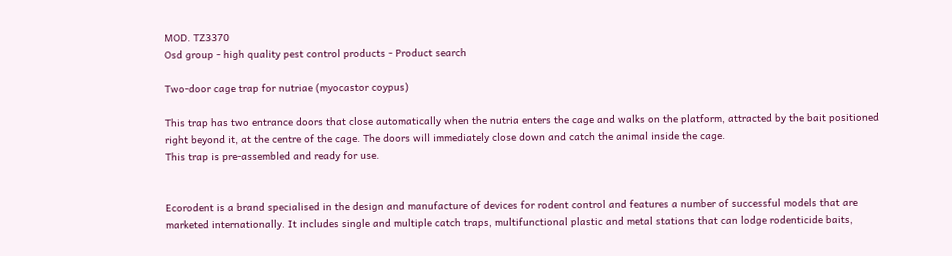MOD. TZ3370
Osd group - high quality pest control products - Product search

Two-door cage trap for nutriae (myocastor coypus)

This trap has two entrance doors that close automatically when the nutria enters the cage and walks on the platform, attracted by the bait positioned right beyond it, at the centre of the cage. The doors will immediately close down and catch the animal inside the cage.
This trap is pre-assembled and ready for use.


Ecorodent is a brand specialised in the design and manufacture of devices for rodent control and features a number of successful models that are marketed internationally. It includes single and multiple catch traps, multifunctional plastic and metal stations that can lodge rodenticide baits,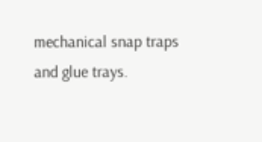mechanical snap traps and glue trays.